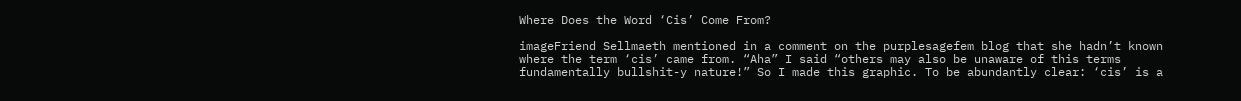Where Does the Word ‘Cis’ Come From?

imageFriend Sellmaeth mentioned in a comment on the purplesagefem blog that she hadn’t known where the term ‘cis’ came from. “Aha” I said “others may also be unaware of this terms fundamentally bullshit-y nature!” So I made this graphic. To be abundantly clear: ‘cis’ is a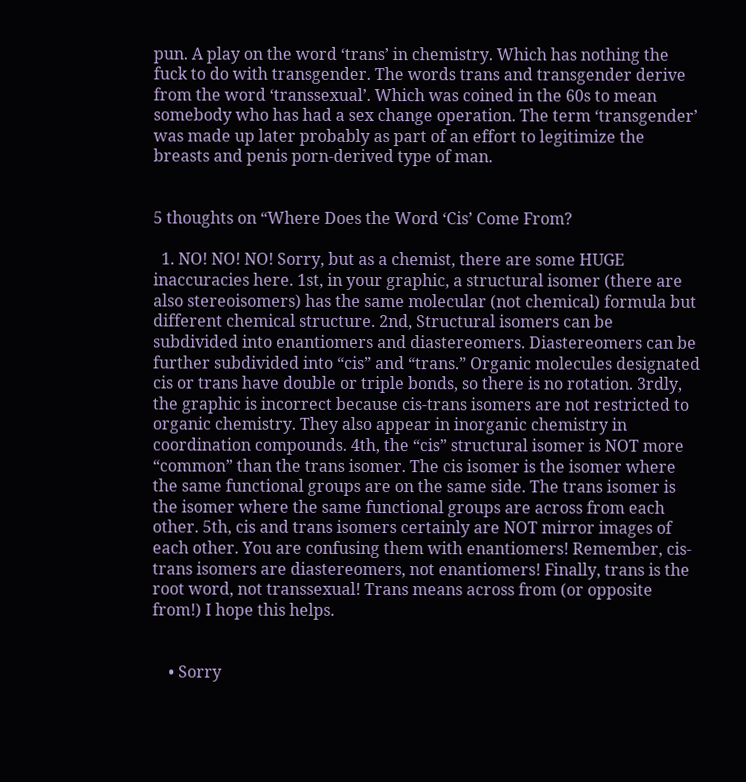pun. A play on the word ‘trans’ in chemistry. Which has nothing the fuck to do with transgender. The words trans and transgender derive from the word ‘transsexual’. Which was coined in the 60s to mean somebody who has had a sex change operation. The term ‘transgender’ was made up later probably as part of an effort to legitimize the breasts and penis porn-derived type of man.


5 thoughts on “Where Does the Word ‘Cis’ Come From?

  1. NO! NO! NO! Sorry, but as a chemist, there are some HUGE inaccuracies here. 1st, in your graphic, a structural isomer (there are also stereoisomers) has the same molecular (not chemical) formula but different chemical structure. 2nd, Structural isomers can be subdivided into enantiomers and diastereomers. Diastereomers can be further subdivided into “cis” and “trans.” Organic molecules designated cis or trans have double or triple bonds, so there is no rotation. 3rdly, the graphic is incorrect because cis-trans isomers are not restricted to organic chemistry. They also appear in inorganic chemistry in coordination compounds. 4th, the “cis” structural isomer is NOT more “common” than the trans isomer. The cis isomer is the isomer where the same functional groups are on the same side. The trans isomer is the isomer where the same functional groups are across from each other. 5th, cis and trans isomers certainly are NOT mirror images of each other. You are confusing them with enantiomers! Remember, cis-trans isomers are diastereomers, not enantiomers! Finally, trans is the root word, not transsexual! Trans means across from (or opposite from!) I hope this helps.


    • Sorry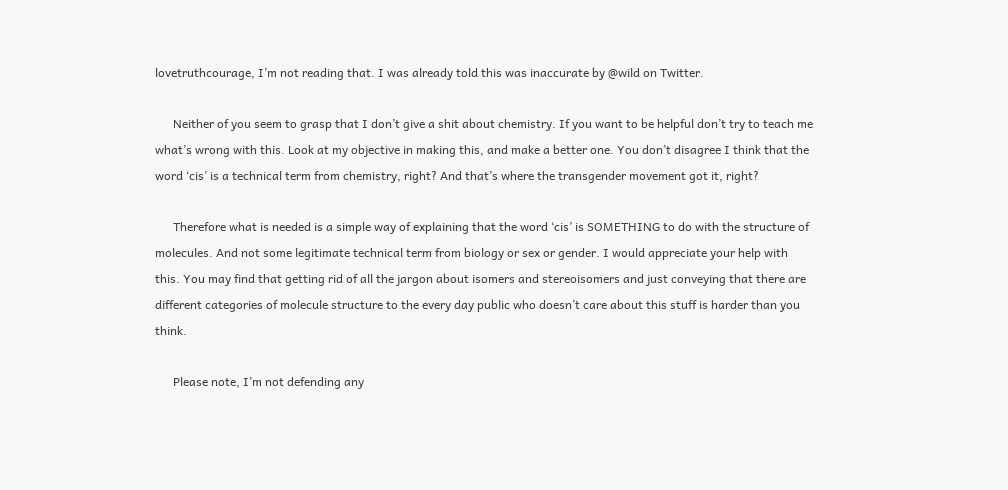lovetruthcourage, I’m not reading that. I was already told this was inaccurate by @wild on Twitter.

      Neither of you seem to grasp that I don’t give a shit about chemistry. If you want to be helpful don’t try to teach me what’s wrong with this. Look at my objective in making this, and make a better one. You don’t disagree I think that the word ‘cis’ is a technical term from chemistry, right? And that’s where the transgender movement got it, right?

      Therefore what is needed is a simple way of explaining that the word ‘cis’ is SOMETHING to do with the structure of molecules. And not some legitimate technical term from biology or sex or gender. I would appreciate your help with this. You may find that getting rid of all the jargon about isomers and stereoisomers and just conveying that there are different categories of molecule structure to the every day public who doesn’t care about this stuff is harder than you think.

      Please note, I’m not defending any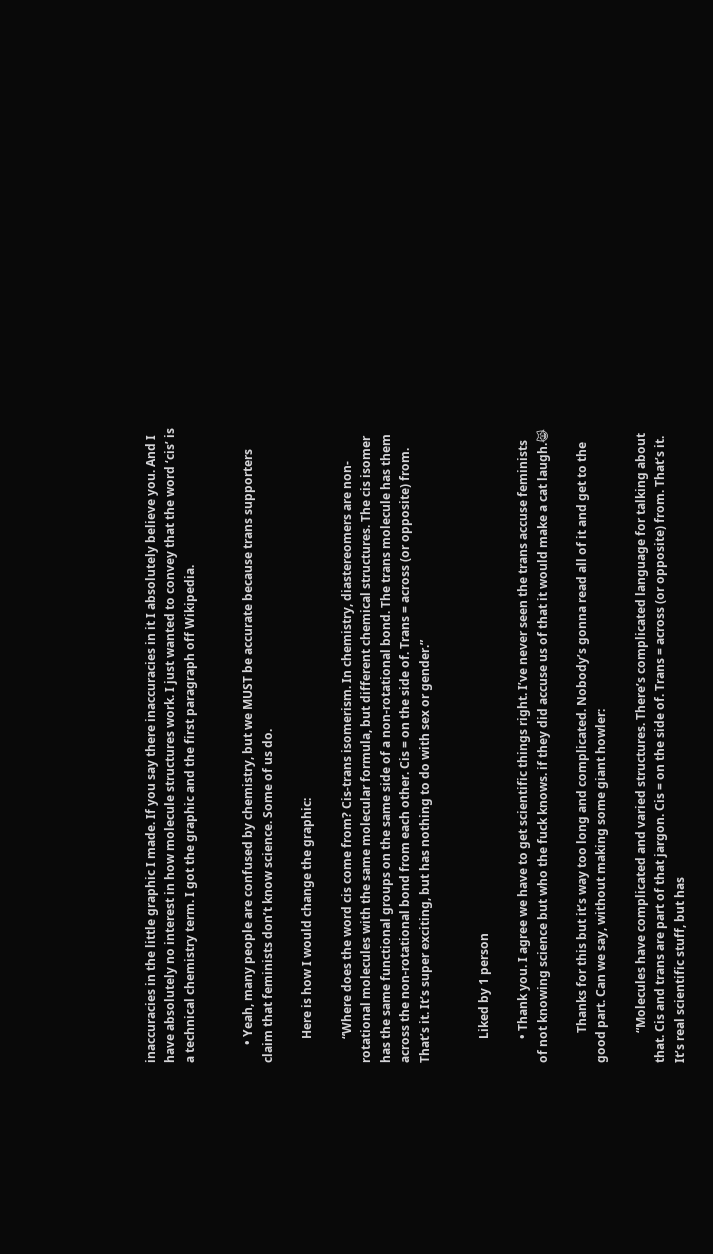inaccuracies in the little graphic I made. If you say there inaccuracies in it I absolutely believe you. And I have absolutely no interest in how molecule structures work. I just wanted to convey that the word ‘cis’ is a technical chemistry term. I got the graphic and the first paragraph off Wikipedia.


      • Yeah, many people are confused by chemistry, but we MUST be accurate because trans supporters claim that feminists don’t know science. Some of us do.

        Here is how I would change the graphic:

        “Where does the word cis come from? Cis-trans isomerism. In chemistry, diastereomers are non-rotational molecules with the same molecular formula, but different chemical structures. The cis isomer has the same functional groups on the same side of a non-rotational bond. The trans molecule has them across the non-rotational bond from each other. Cis = on the side of. Trans = across (or opposite) from. That’s it. It’s super exciting, but has nothing to do with sex or gender.”


        Liked by 1 person

        • Thank you. I agree we have to get scientific things right. I’ve never seen the trans accuse feminists of not knowing science but who the fuck knows. if they did accuse us of that it would make a cat laugh.😹

          Thanks for this but it’s way too long and complicated. Nobody’s gonna read all of it and get to the good part. Can we say, without making some giant howler:

          “Molecules have complicated and varied structures. There’s complicated language for talking about that. Cis and trans are part of that jargon. Cis = on the side of. Trans = across (or opposite) from. That’s it. It’s real scientific stuff, but has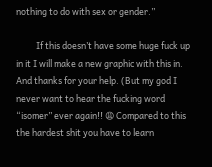nothing to do with sex or gender.”

          If this doesn’t have some huge fuck up in it I will make a new graphic with this in. And thanks for your help. (But my god I never want to hear the fucking word “isomer” ever again!! 😩 Compared to this the hardest shit you have to learn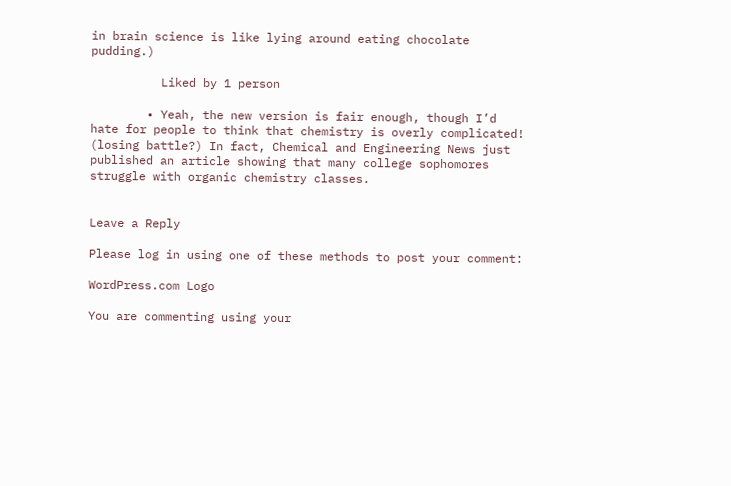in brain science is like lying around eating chocolate pudding.)

          Liked by 1 person

        • Yeah, the new version is fair enough, though I’d hate for people to think that chemistry is overly complicated! (losing battle?) In fact, Chemical and Engineering News just published an article showing that many college sophomores struggle with organic chemistry classes.


Leave a Reply

Please log in using one of these methods to post your comment:

WordPress.com Logo

You are commenting using your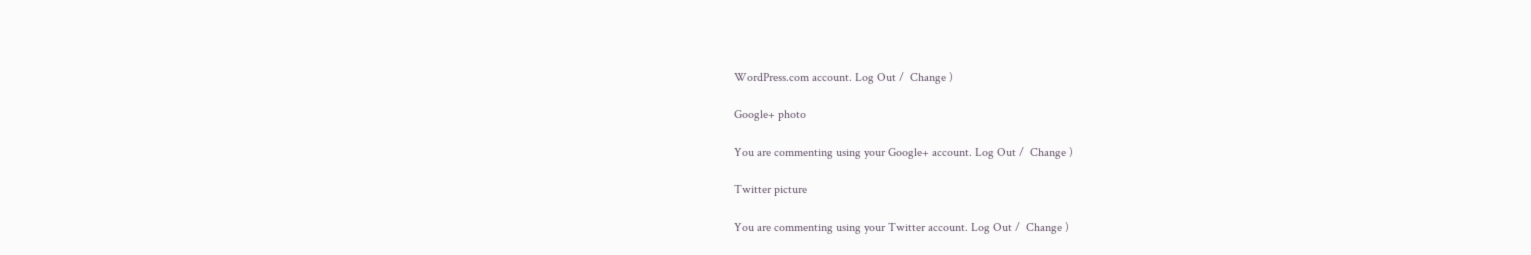WordPress.com account. Log Out /  Change )

Google+ photo

You are commenting using your Google+ account. Log Out /  Change )

Twitter picture

You are commenting using your Twitter account. Log Out /  Change )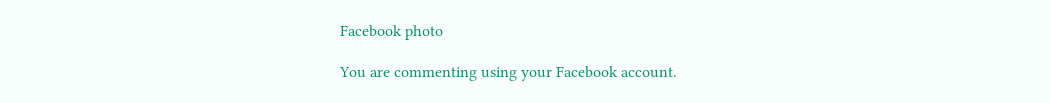Facebook photo

You are commenting using your Facebook account.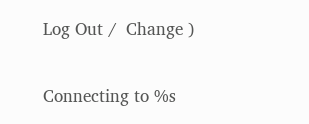Log Out /  Change )


Connecting to %s